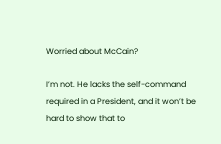Worried about McCain?

I’m not. He lacks the self-command required in a President, and it won’t be hard to show that to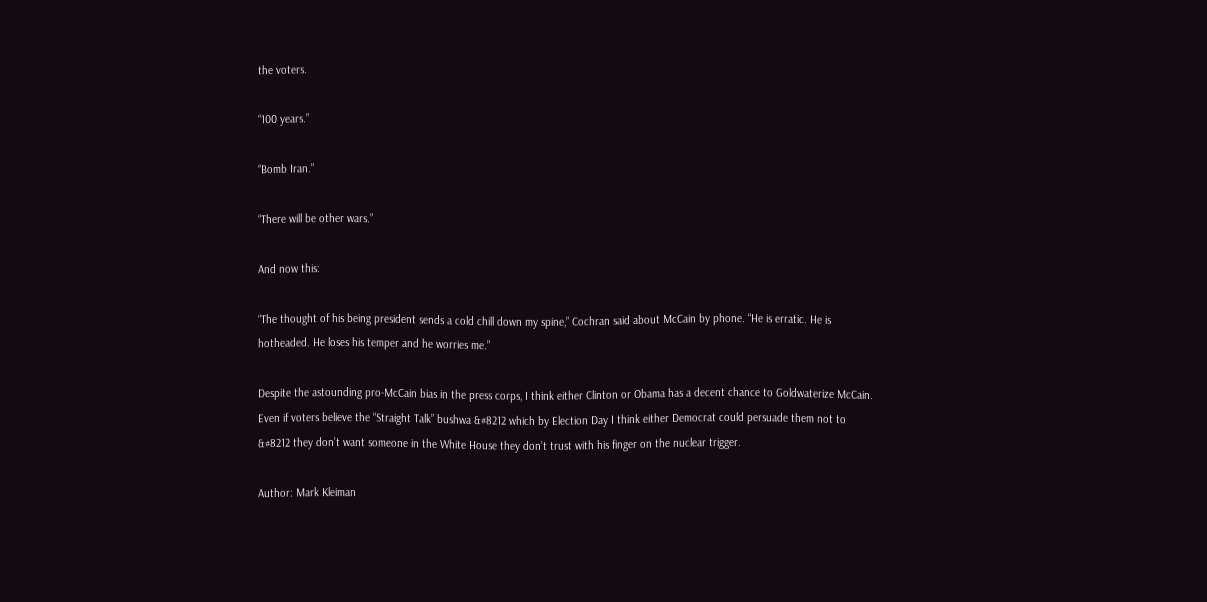the voters.

“100 years.”

“Bomb Iran.”

“There will be other wars.”

And now this:

“The thought of his being president sends a cold chill down my spine,” Cochran said about McCain by phone. “He is erratic. He is hotheaded. He loses his temper and he worries me.”

Despite the astounding pro-McCain bias in the press corps, I think either Clinton or Obama has a decent chance to Goldwaterize McCain. Even if voters believe the “Straight Talk” bushwa &#8212 which by Election Day I think either Democrat could persuade them not to &#8212 they don’t want someone in the White House they don’t trust with his finger on the nuclear trigger.

Author: Mark Kleiman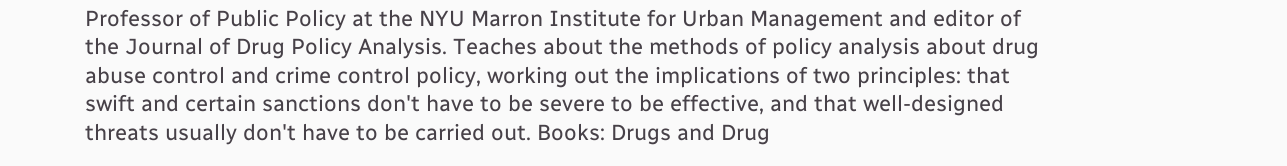Professor of Public Policy at the NYU Marron Institute for Urban Management and editor of the Journal of Drug Policy Analysis. Teaches about the methods of policy analysis about drug abuse control and crime control policy, working out the implications of two principles: that swift and certain sanctions don't have to be severe to be effective, and that well-designed threats usually don't have to be carried out. Books: Drugs and Drug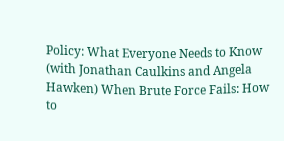Policy: What Everyone Needs to Know (with Jonathan Caulkins and Angela Hawken) When Brute Force Fails: How to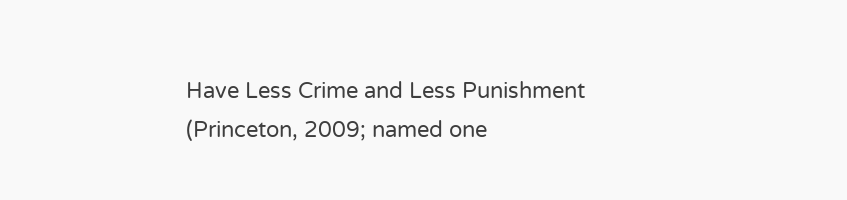Have Less Crime and Less Punishment (Princeton, 2009; named one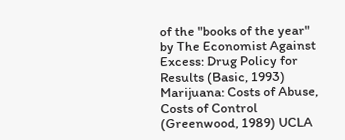of the "books of the year" by The Economist Against Excess: Drug Policy for Results (Basic, 1993) Marijuana: Costs of Abuse, Costs of Control (Greenwood, 1989) UCLA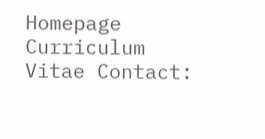Homepage Curriculum Vitae Contact: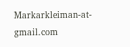Markarkleiman-at-gmail.com